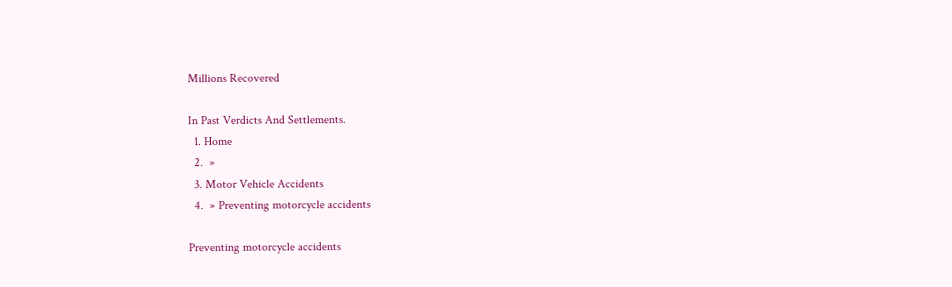Millions Recovered

In Past Verdicts And Settlements.
  1. Home
  2.  »
  3. Motor Vehicle Accidents
  4.  » Preventing motorcycle accidents

Preventing motorcycle accidents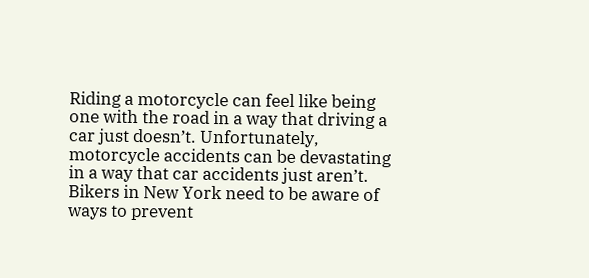Riding a motorcycle can feel like being one with the road in a way that driving a car just doesn’t. Unfortunately, motorcycle accidents can be devastating in a way that car accidents just aren’t. Bikers in New York need to be aware of ways to prevent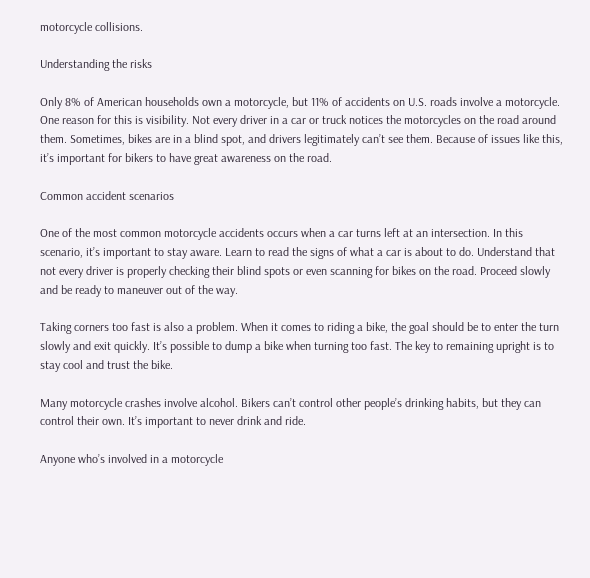motorcycle collisions.

Understanding the risks

Only 8% of American households own a motorcycle, but 11% of accidents on U.S. roads involve a motorcycle. One reason for this is visibility. Not every driver in a car or truck notices the motorcycles on the road around them. Sometimes, bikes are in a blind spot, and drivers legitimately can’t see them. Because of issues like this, it’s important for bikers to have great awareness on the road.

Common accident scenarios

One of the most common motorcycle accidents occurs when a car turns left at an intersection. In this scenario, it’s important to stay aware. Learn to read the signs of what a car is about to do. Understand that not every driver is properly checking their blind spots or even scanning for bikes on the road. Proceed slowly and be ready to maneuver out of the way.

Taking corners too fast is also a problem. When it comes to riding a bike, the goal should be to enter the turn slowly and exit quickly. It’s possible to dump a bike when turning too fast. The key to remaining upright is to stay cool and trust the bike.

Many motorcycle crashes involve alcohol. Bikers can’t control other people’s drinking habits, but they can control their own. It’s important to never drink and ride.

Anyone who’s involved in a motorcycle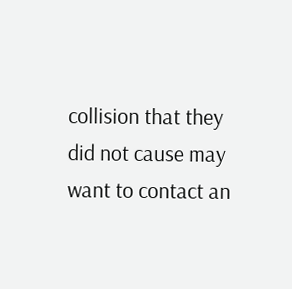collision that they did not cause may want to contact an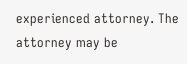experienced attorney. The attorney may be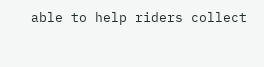able to help riders collect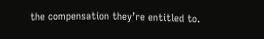the compensation they’re entitled to.